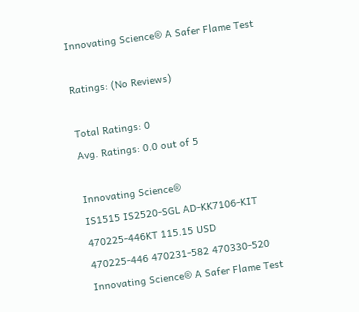Innovating Science® A Safer Flame Test

Ratings: (No Reviews)

Total Ratings: 0
Avg. Ratings: 0.0 out of 5

Innovating Science®
IS1515 IS2520-SGL AD-KK7106-KIT
470225-446KT 115.15 USD
470225-446 470231-582 470330-520
Innovating Science® A Safer Flame Test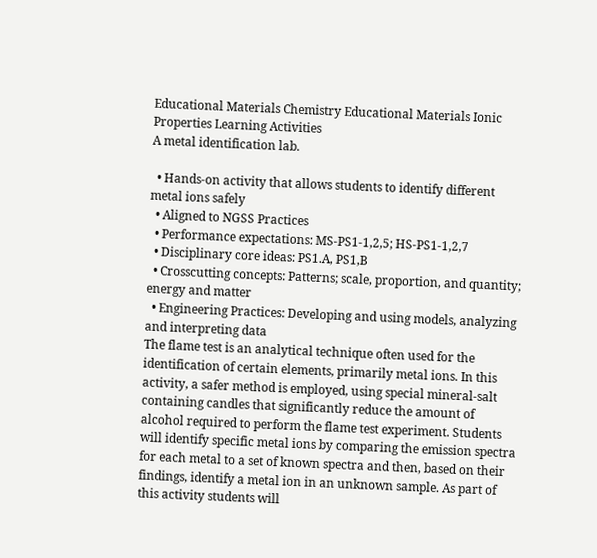Educational Materials Chemistry Educational Materials Ionic Properties Learning Activities
A metal identification lab.

  • Hands-on activity that allows students to identify different metal ions safely
  • Aligned to NGSS Practices
  • Performance expectations: MS-PS1-1,2,5; HS-PS1-1,2,7
  • Disciplinary core ideas: PS1.A, PS1,B
  • Crosscutting concepts: Patterns; scale, proportion, and quantity; energy and matter
  • Engineering Practices: Developing and using models, analyzing and interpreting data
The flame test is an analytical technique often used for the identification of certain elements, primarily metal ions. In this activity, a safer method is employed, using special mineral-salt containing candles that significantly reduce the amount of alcohol required to perform the flame test experiment. Students will identify specific metal ions by comparing the emission spectra for each metal to a set of known spectra and then, based on their findings, identify a metal ion in an unknown sample. As part of this activity students will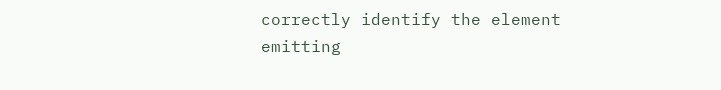correctly identify the element emitting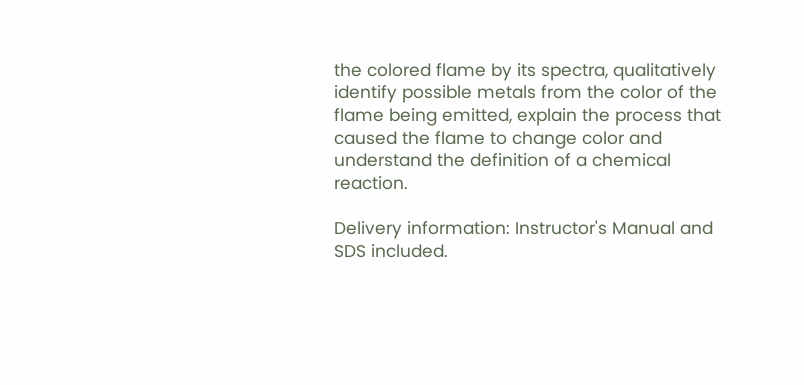the colored flame by its spectra, qualitatively identify possible metals from the color of the flame being emitted, explain the process that caused the flame to change color and understand the definition of a chemical reaction.

Delivery information: Instructor's Manual and SDS included.